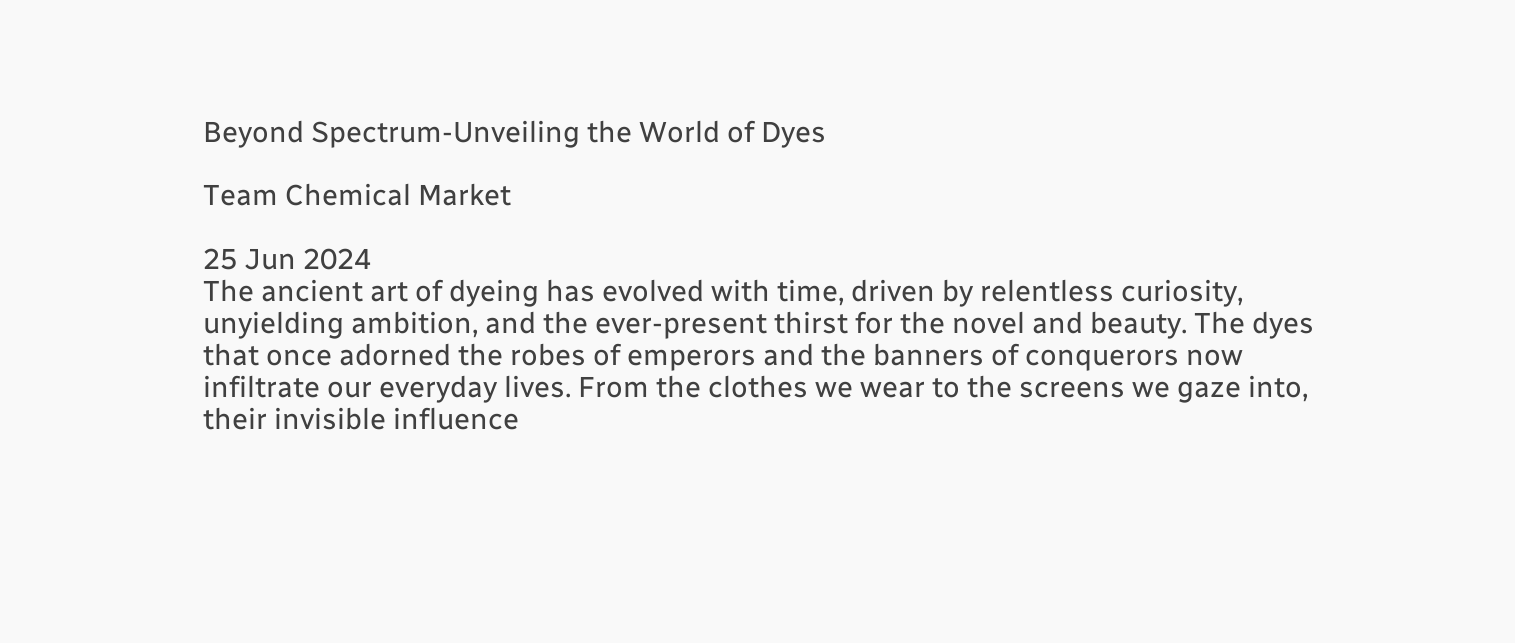Beyond Spectrum-Unveiling the World of Dyes

Team Chemical Market

25 Jun 2024
The ancient art of dyeing has evolved with time, driven by relentless curiosity, unyielding ambition, and the ever-present thirst for the novel and beauty. The dyes that once adorned the robes of emperors and the banners of conquerors now infiltrate our everyday lives. From the clothes we wear to the screens we gaze into, their invisible influence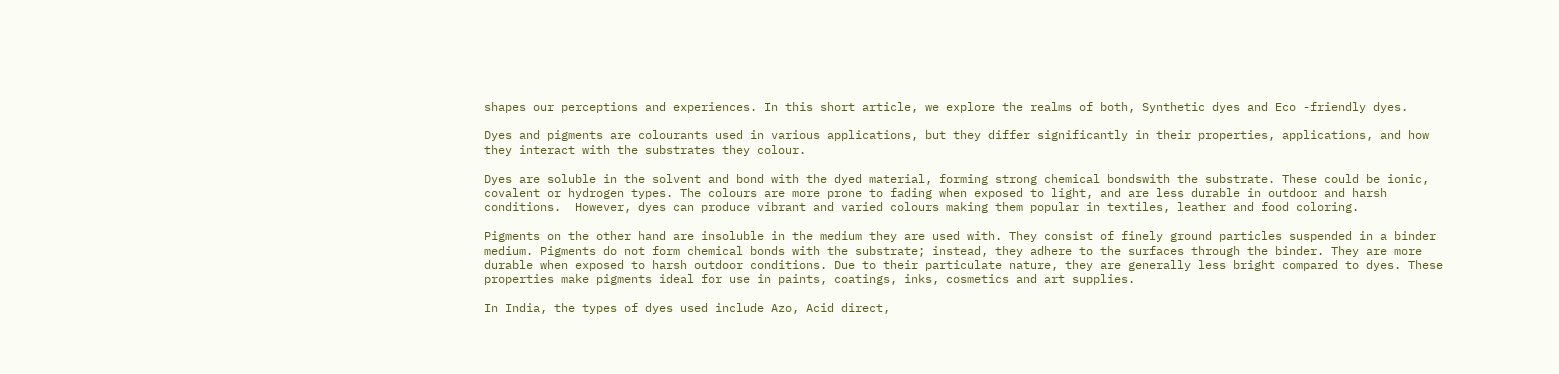shapes our perceptions and experiences. In this short article, we explore the realms of both, Synthetic dyes and Eco -friendly dyes.

Dyes and pigments are colourants used in various applications, but they differ significantly in their properties, applications, and how they interact with the substrates they colour.

Dyes are soluble in the solvent and bond with the dyed material, forming strong chemical bondswith the substrate. These could be ionic, covalent or hydrogen types. The colours are more prone to fading when exposed to light, and are less durable in outdoor and harsh conditions.  However, dyes can produce vibrant and varied colours making them popular in textiles, leather and food coloring.

Pigments on the other hand are insoluble in the medium they are used with. They consist of finely ground particles suspended in a binder medium. Pigments do not form chemical bonds with the substrate; instead, they adhere to the surfaces through the binder. They are more durable when exposed to harsh outdoor conditions. Due to their particulate nature, they are generally less bright compared to dyes. These properties make pigments ideal for use in paints, coatings, inks, cosmetics and art supplies.

In India, the types of dyes used include Azo, Acid direct,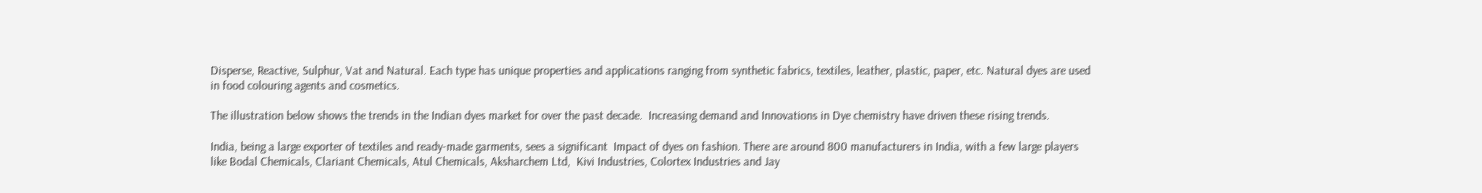Disperse, Reactive, Sulphur, Vat and Natural. Each type has unique properties and applications ranging from synthetic fabrics, textiles, leather, plastic, paper, etc. Natural dyes are used in food colouring agents and cosmetics.

The illustration below shows the trends in the Indian dyes market for over the past decade.  Increasing demand and Innovations in Dye chemistry have driven these rising trends.

India, being a large exporter of textiles and ready-made garments, sees a significant  Impact of dyes on fashion. There are around 800 manufacturers in India, with a few large players like Bodal Chemicals, Clariant Chemicals, Atul Chemicals, Aksharchem Ltd,  Kivi Industries, Colortex Industries and Jay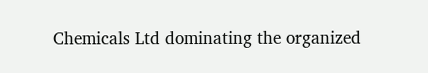Chemicals Ltd dominating the organized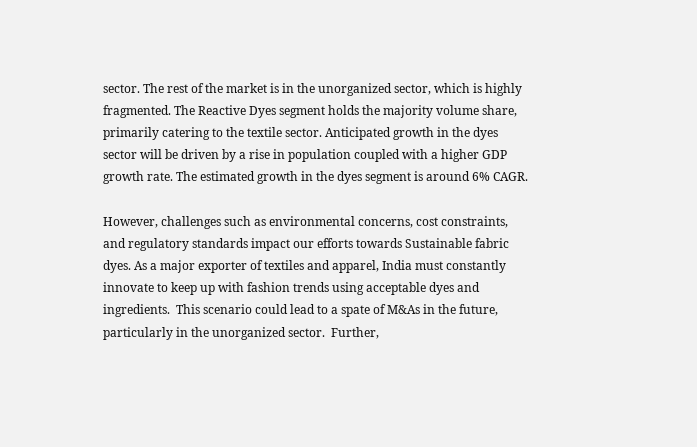sector. The rest of the market is in the unorganized sector, which is highly fragmented. The Reactive Dyes segment holds the majority volume share, primarily catering to the textile sector. Anticipated growth in the dyes sector will be driven by a rise in population coupled with a higher GDP growth rate. The estimated growth in the dyes segment is around 6% CAGR.

However, challenges such as environmental concerns, cost constraints, and regulatory standards impact our efforts towards Sustainable fabric dyes. As a major exporter of textiles and apparel, India must constantly innovate to keep up with fashion trends using acceptable dyes and ingredients.  This scenario could lead to a spate of M&As in the future, particularly in the unorganized sector.  Further,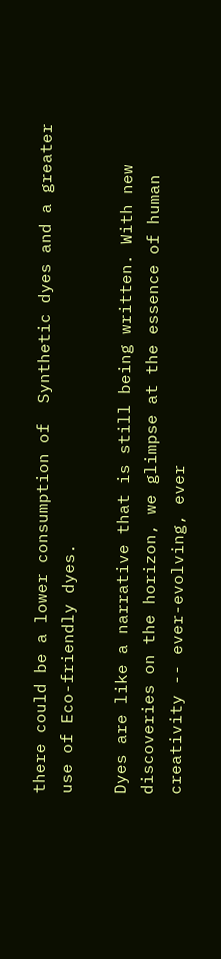there could be a lower consumption of  Synthetic dyes and a greater use of Eco-friendly dyes.

Dyes are like a narrative that is still being written. With new discoveries on the horizon, we glimpse at the essence of human creativity -- ever-evolving, ever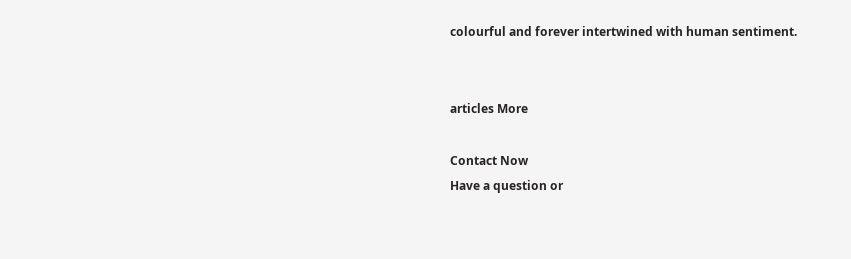colourful and forever intertwined with human sentiment.


articles More

Contact Now
Have a question or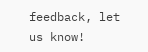feedback, let us know!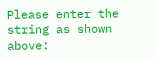Please enter the string as shown above: